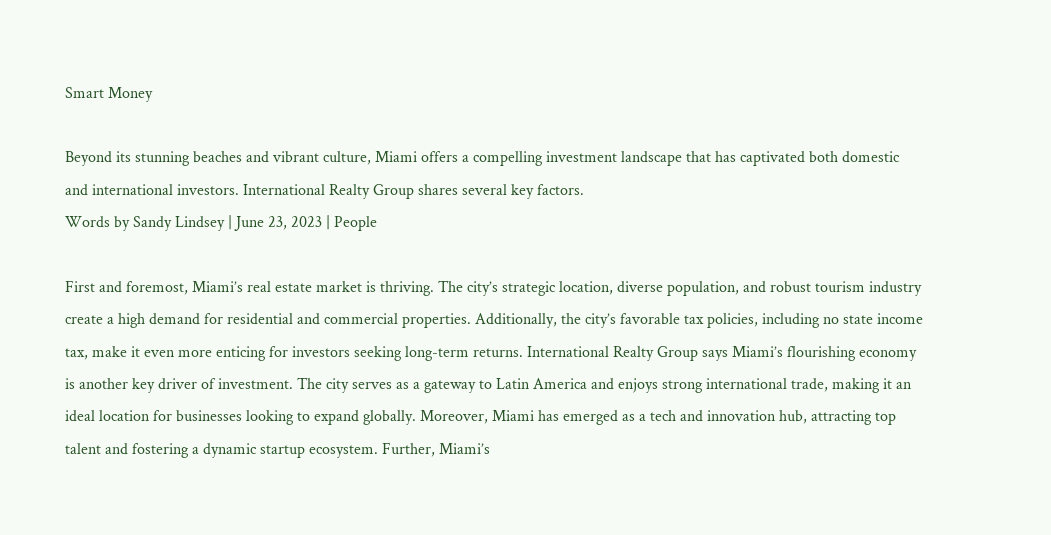Smart Money

Beyond its stunning beaches and vibrant culture, Miami offers a compelling investment landscape that has captivated both domestic and international investors. International Realty Group shares several key factors.
Words by Sandy Lindsey | June 23, 2023 | People

First and foremost, Miami’s real estate market is thriving. The city’s strategic location, diverse population, and robust tourism industry create a high demand for residential and commercial properties. Additionally, the city’s favorable tax policies, including no state income tax, make it even more enticing for investors seeking long-term returns. International Realty Group says Miami’s flourishing economy is another key driver of investment. The city serves as a gateway to Latin America and enjoys strong international trade, making it an ideal location for businesses looking to expand globally. Moreover, Miami has emerged as a tech and innovation hub, attracting top talent and fostering a dynamic startup ecosystem. Further, Miami’s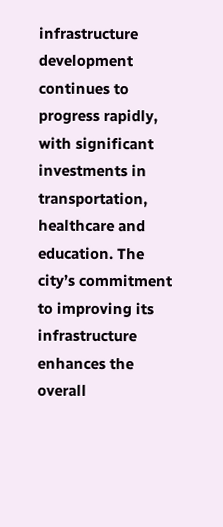infrastructure development continues to progress rapidly, with significant investments in transportation, healthcare and education. The city’s commitment to improving its infrastructure enhances the overall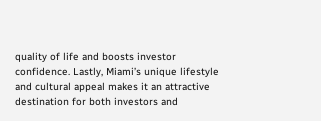quality of life and boosts investor confidence. Lastly, Miami’s unique lifestyle and cultural appeal makes it an attractive destination for both investors and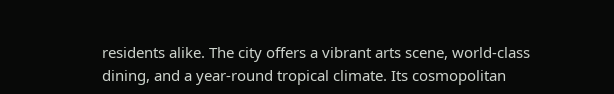residents alike. The city offers a vibrant arts scene, world-class dining, and a year-round tropical climate. Its cosmopolitan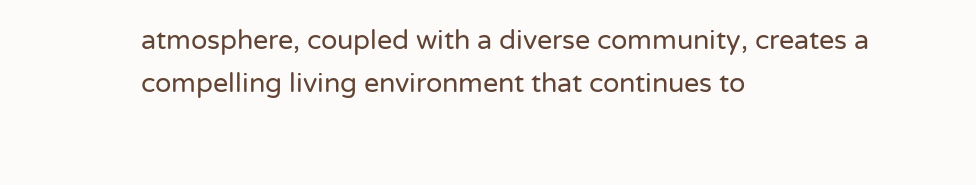atmosphere, coupled with a diverse community, creates a compelling living environment that continues to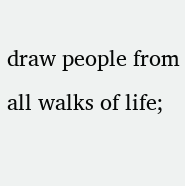draw people from all walks of life;